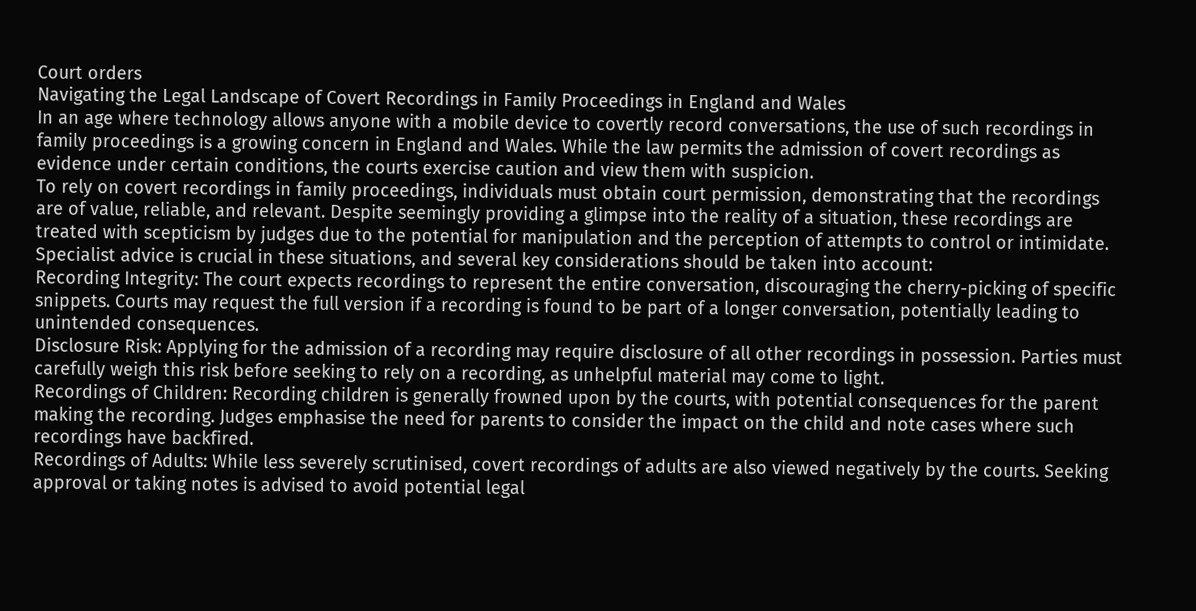Court orders
Navigating the Legal Landscape of Covert Recordings in Family Proceedings in England and Wales
In an age where technology allows anyone with a mobile device to covertly record conversations, the use of such recordings in family proceedings is a growing concern in England and Wales. While the law permits the admission of covert recordings as evidence under certain conditions, the courts exercise caution and view them with suspicion.
To rely on covert recordings in family proceedings, individuals must obtain court permission, demonstrating that the recordings are of value, reliable, and relevant. Despite seemingly providing a glimpse into the reality of a situation, these recordings are treated with scepticism by judges due to the potential for manipulation and the perception of attempts to control or intimidate.
Specialist advice is crucial in these situations, and several key considerations should be taken into account:
Recording Integrity: The court expects recordings to represent the entire conversation, discouraging the cherry-picking of specific snippets. Courts may request the full version if a recording is found to be part of a longer conversation, potentially leading to unintended consequences.
Disclosure Risk: Applying for the admission of a recording may require disclosure of all other recordings in possession. Parties must carefully weigh this risk before seeking to rely on a recording, as unhelpful material may come to light.
Recordings of Children: Recording children is generally frowned upon by the courts, with potential consequences for the parent making the recording. Judges emphasise the need for parents to consider the impact on the child and note cases where such recordings have backfired.
Recordings of Adults: While less severely scrutinised, covert recordings of adults are also viewed negatively by the courts. Seeking approval or taking notes is advised to avoid potential legal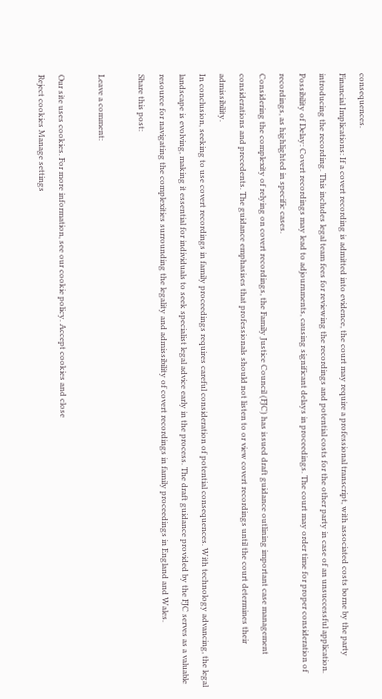consequences.
Financial Implications: If a covert recording is admitted into evidence, the court may require a professional transcript, with associated costs borne by the party introducing the recording. This includes legal team fees for reviewing the recordings and potential costs for the other party in case of an unsuccessful application.
Possibility of Delay: Covert recordings may lead to adjournments, causing significant delays in proceedings. The court may order time for proper consideration of recordings, as highlighted in specific cases.
Considering the complexity of relying on covert recordings, the Family Justice Council (FJC) has issued draft guidance outlining important case management considerations and precedents. The guidance emphasises that professionals should not listen to or view covert recordings until the court determines their admissibility.
In conclusion, seeking to use covert recordings in family proceedings requires careful consideration of potential consequences. With technology advancing, the legal landscape is evolving, making it essential for individuals to seek specialist legal advice early in the process. The draft guidance provided by the FJC serves as a valuable resource for navigating the complexities surrounding the legality and admissibility of covert recordings in family proceedings in England and Wales.
Share this post:

Leave a comment:

Our site uses cookies. For more information, see our cookie policy. Accept cookies and close
Reject cookies Manage settings